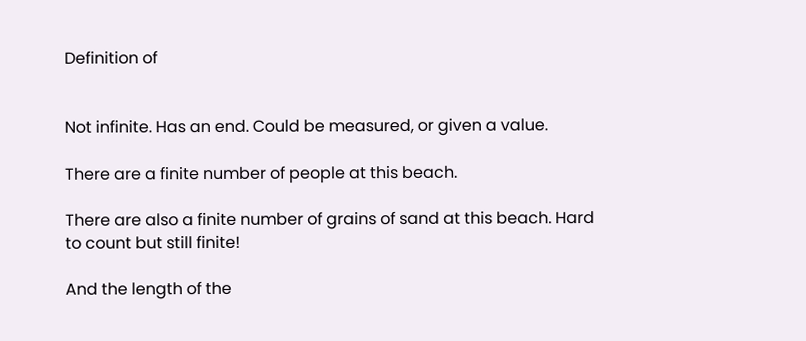Definition of


Not infinite. Has an end. Could be measured, or given a value.

There are a finite number of people at this beach.

There are also a finite number of grains of sand at this beach. Hard to count but still finite!

And the length of the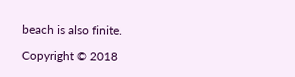beach is also finite.

Copyright © 2018